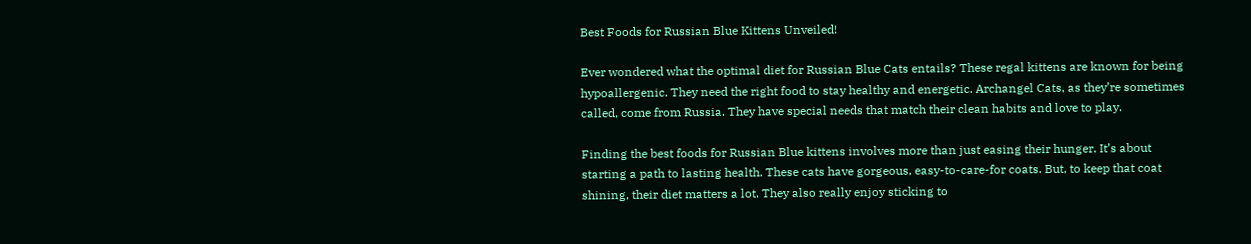Best Foods for Russian Blue Kittens Unveiled!

Ever wondered what the optimal diet for Russian Blue Cats entails? These regal kittens are known for being hypoallergenic. They need the right food to stay healthy and energetic. Archangel Cats, as they’re sometimes called, come from Russia. They have special needs that match their clean habits and love to play.

Finding the best foods for Russian Blue kittens involves more than just easing their hunger. It’s about starting a path to lasting health. These cats have gorgeous, easy-to-care-for coats. But, to keep that coat shining, their diet matters a lot. They also really enjoy sticking to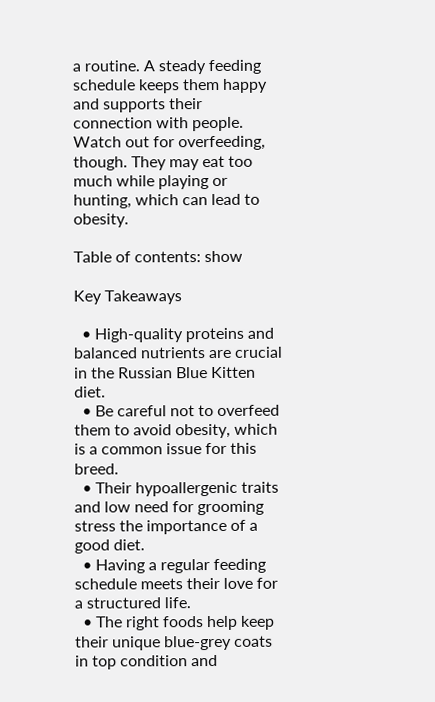a routine. A steady feeding schedule keeps them happy and supports their connection with people. Watch out for overfeeding, though. They may eat too much while playing or hunting, which can lead to obesity.

Table of contents: show

Key Takeaways

  • High-quality proteins and balanced nutrients are crucial in the Russian Blue Kitten diet.
  • Be careful not to overfeed them to avoid obesity, which is a common issue for this breed.
  • Their hypoallergenic traits and low need for grooming stress the importance of a good diet.
  • Having a regular feeding schedule meets their love for a structured life.
  • The right foods help keep their unique blue-grey coats in top condition and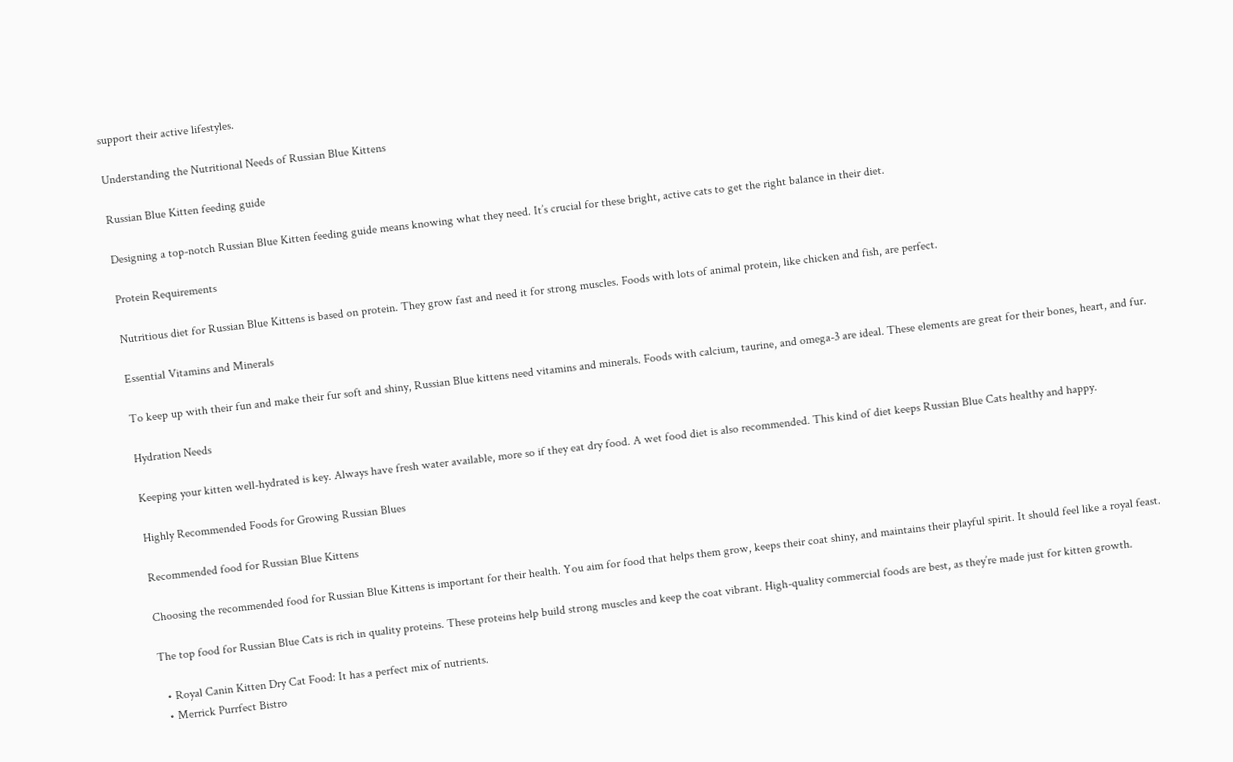support their active lifestyles.

Understanding the Nutritional Needs of Russian Blue Kittens

Russian Blue Kitten feeding guide

Designing a top-notch Russian Blue Kitten feeding guide means knowing what they need. It’s crucial for these bright, active cats to get the right balance in their diet.

Protein Requirements

Nutritious diet for Russian Blue Kittens is based on protein. They grow fast and need it for strong muscles. Foods with lots of animal protein, like chicken and fish, are perfect.

Essential Vitamins and Minerals

To keep up with their fun and make their fur soft and shiny, Russian Blue kittens need vitamins and minerals. Foods with calcium, taurine, and omega-3 are ideal. These elements are great for their bones, heart, and fur.

Hydration Needs

Keeping your kitten well-hydrated is key. Always have fresh water available, more so if they eat dry food. A wet food diet is also recommended. This kind of diet keeps Russian Blue Cats healthy and happy.

Highly Recommended Foods for Growing Russian Blues

Recommended food for Russian Blue Kittens

Choosing the recommended food for Russian Blue Kittens is important for their health. You aim for food that helps them grow, keeps their coat shiny, and maintains their playful spirit. It should feel like a royal feast.

The top food for Russian Blue Cats is rich in quality proteins. These proteins help build strong muscles and keep the coat vibrant. High-quality commercial foods are best, as they’re made just for kitten growth.

  • Royal Canin Kitten Dry Cat Food: It has a perfect mix of nutrients.
  • Merrick Purrfect Bistro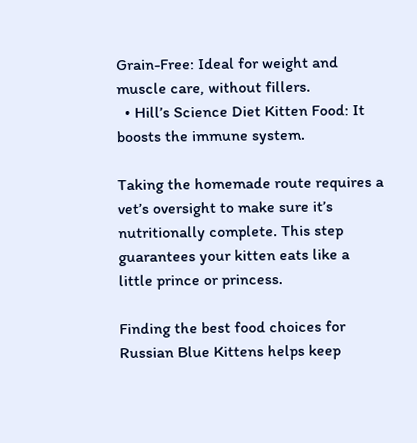Grain-Free: Ideal for weight and muscle care, without fillers.
  • Hill’s Science Diet Kitten Food: It boosts the immune system.

Taking the homemade route requires a vet’s oversight to make sure it’s nutritionally complete. This step guarantees your kitten eats like a little prince or princess.

Finding the best food choices for Russian Blue Kittens helps keep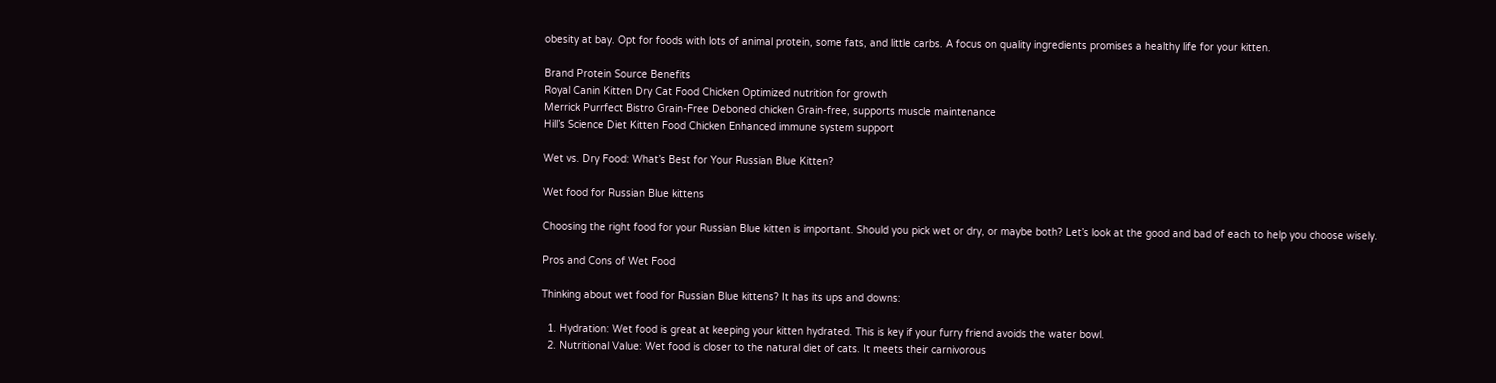obesity at bay. Opt for foods with lots of animal protein, some fats, and little carbs. A focus on quality ingredients promises a healthy life for your kitten.

Brand Protein Source Benefits
Royal Canin Kitten Dry Cat Food Chicken Optimized nutrition for growth
Merrick Purrfect Bistro Grain-Free Deboned chicken Grain-free, supports muscle maintenance
Hill’s Science Diet Kitten Food Chicken Enhanced immune system support

Wet vs. Dry Food: What’s Best for Your Russian Blue Kitten?

Wet food for Russian Blue kittens

Choosing the right food for your Russian Blue kitten is important. Should you pick wet or dry, or maybe both? Let’s look at the good and bad of each to help you choose wisely.

Pros and Cons of Wet Food

Thinking about wet food for Russian Blue kittens? It has its ups and downs:

  1. Hydration: Wet food is great at keeping your kitten hydrated. This is key if your furry friend avoids the water bowl.
  2. Nutritional Value: Wet food is closer to the natural diet of cats. It meets their carnivorous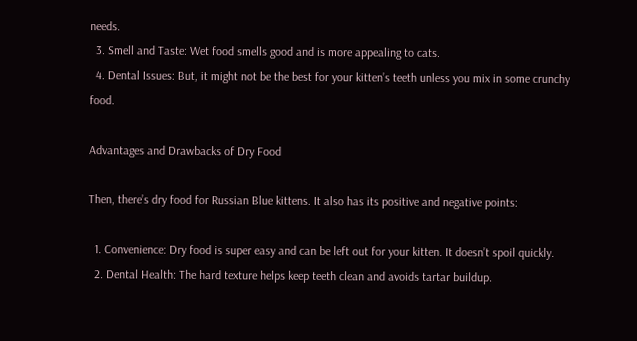needs.
  3. Smell and Taste: Wet food smells good and is more appealing to cats.
  4. Dental Issues: But, it might not be the best for your kitten’s teeth unless you mix in some crunchy food.

Advantages and Drawbacks of Dry Food

Then, there’s dry food for Russian Blue kittens. It also has its positive and negative points:

  1. Convenience: Dry food is super easy and can be left out for your kitten. It doesn’t spoil quickly.
  2. Dental Health: The hard texture helps keep teeth clean and avoids tartar buildup.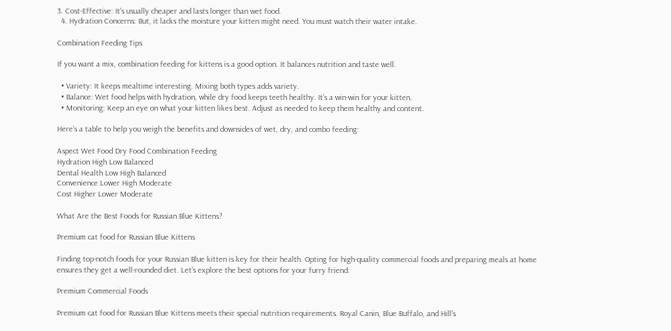3. Cost-Effective: It’s usually cheaper and lasts longer than wet food.
  4. Hydration Concerns: But, it lacks the moisture your kitten might need. You must watch their water intake.

Combination Feeding Tips

If you want a mix, combination feeding for kittens is a good option. It balances nutrition and taste well.

  • Variety: It keeps mealtime interesting. Mixing both types adds variety.
  • Balance: Wet food helps with hydration, while dry food keeps teeth healthy. It’s a win-win for your kitten.
  • Monitoring: Keep an eye on what your kitten likes best. Adjust as needed to keep them healthy and content.

Here’s a table to help you weigh the benefits and downsides of wet, dry, and combo feeding:

Aspect Wet Food Dry Food Combination Feeding
Hydration High Low Balanced
Dental Health Low High Balanced
Convenience Lower High Moderate
Cost Higher Lower Moderate

What Are the Best Foods for Russian Blue Kittens?

Premium cat food for Russian Blue Kittens

Finding top-notch foods for your Russian Blue kitten is key for their health. Opting for high-quality commercial foods and preparing meals at home ensures they get a well-rounded diet. Let’s explore the best options for your furry friend:

Premium Commercial Foods

Premium cat food for Russian Blue Kittens meets their special nutrition requirements. Royal Canin, Blue Buffalo, and Hill’s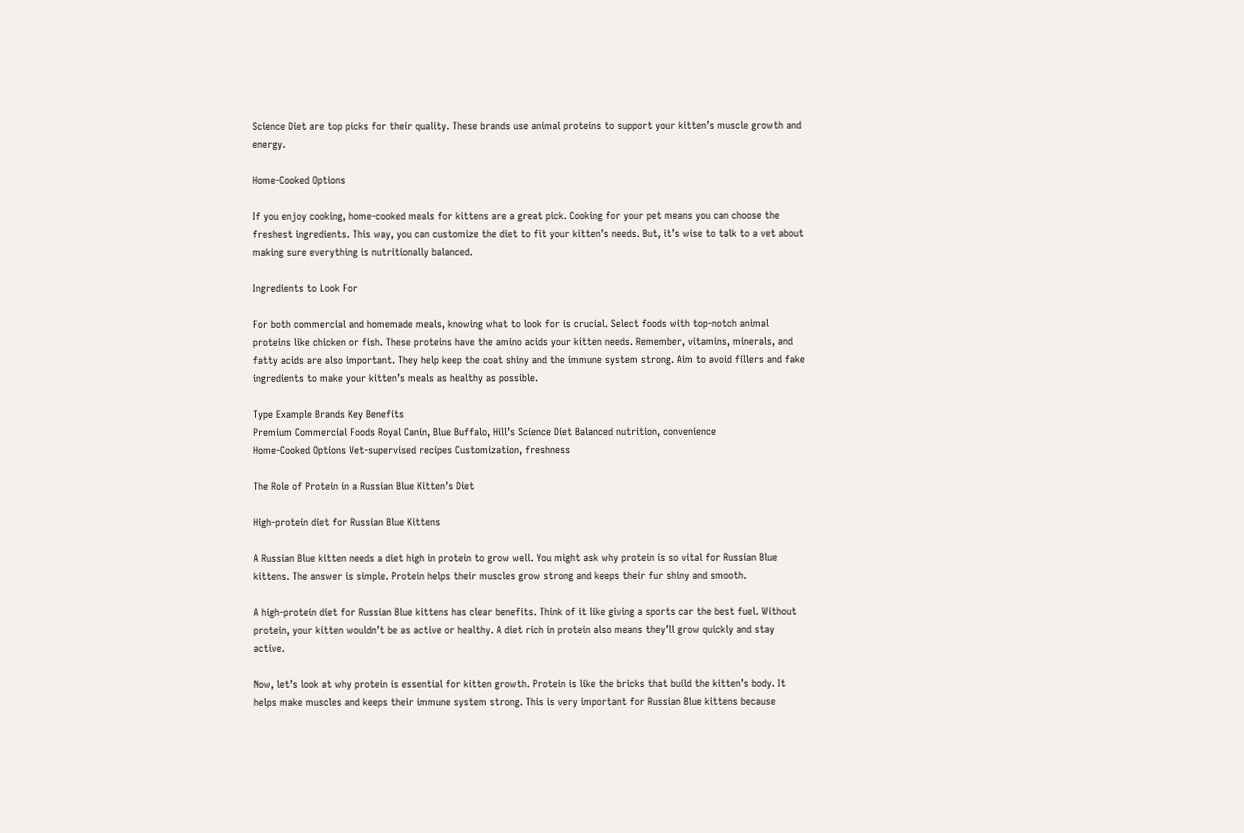Science Diet are top picks for their quality. These brands use animal proteins to support your kitten’s muscle growth and energy.

Home-Cooked Options

If you enjoy cooking, home-cooked meals for kittens are a great pick. Cooking for your pet means you can choose the freshest ingredients. This way, you can customize the diet to fit your kitten’s needs. But, it’s wise to talk to a vet about making sure everything is nutritionally balanced.

Ingredients to Look For

For both commercial and homemade meals, knowing what to look for is crucial. Select foods with top-notch animal proteins like chicken or fish. These proteins have the amino acids your kitten needs. Remember, vitamins, minerals, and fatty acids are also important. They help keep the coat shiny and the immune system strong. Aim to avoid fillers and fake ingredients to make your kitten’s meals as healthy as possible.

Type Example Brands Key Benefits
Premium Commercial Foods Royal Canin, Blue Buffalo, Hill’s Science Diet Balanced nutrition, convenience
Home-Cooked Options Vet-supervised recipes Customization, freshness

The Role of Protein in a Russian Blue Kitten’s Diet

High-protein diet for Russian Blue Kittens

A Russian Blue kitten needs a diet high in protein to grow well. You might ask why protein is so vital for Russian Blue kittens. The answer is simple. Protein helps their muscles grow strong and keeps their fur shiny and smooth.

A high-protein diet for Russian Blue kittens has clear benefits. Think of it like giving a sports car the best fuel. Without protein, your kitten wouldn’t be as active or healthy. A diet rich in protein also means they’ll grow quickly and stay active.

Now, let’s look at why protein is essential for kitten growth. Protein is like the bricks that build the kitten’s body. It helps make muscles and keeps their immune system strong. This is very important for Russian Blue kittens because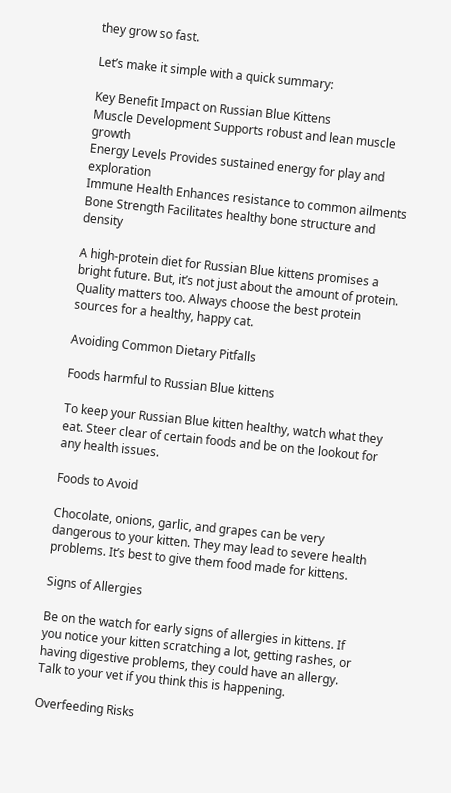they grow so fast.

Let’s make it simple with a quick summary:

Key Benefit Impact on Russian Blue Kittens
Muscle Development Supports robust and lean muscle growth
Energy Levels Provides sustained energy for play and exploration
Immune Health Enhances resistance to common ailments
Bone Strength Facilitates healthy bone structure and density

A high-protein diet for Russian Blue kittens promises a bright future. But, it’s not just about the amount of protein. Quality matters too. Always choose the best protein sources for a healthy, happy cat.

Avoiding Common Dietary Pitfalls

Foods harmful to Russian Blue kittens

To keep your Russian Blue kitten healthy, watch what they eat. Steer clear of certain foods and be on the lookout for any health issues.

Foods to Avoid

Chocolate, onions, garlic, and grapes can be very dangerous to your kitten. They may lead to severe health problems. It’s best to give them food made for kittens.

Signs of Allergies

Be on the watch for early signs of allergies in kittens. If you notice your kitten scratching a lot, getting rashes, or having digestive problems, they could have an allergy. Talk to your vet if you think this is happening.

Overfeeding Risks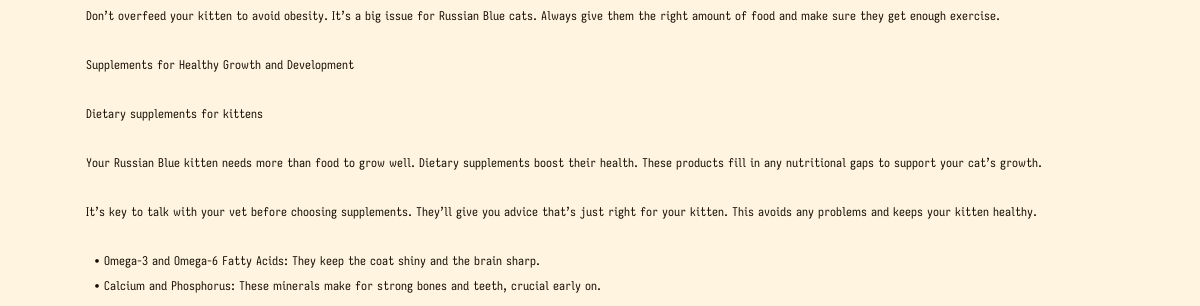Don’t overfeed your kitten to avoid obesity. It’s a big issue for Russian Blue cats. Always give them the right amount of food and make sure they get enough exercise.

Supplements for Healthy Growth and Development

Dietary supplements for kittens

Your Russian Blue kitten needs more than food to grow well. Dietary supplements boost their health. These products fill in any nutritional gaps to support your cat’s growth.

It’s key to talk with your vet before choosing supplements. They’ll give you advice that’s just right for your kitten. This avoids any problems and keeps your kitten healthy.

  • Omega-3 and Omega-6 Fatty Acids: They keep the coat shiny and the brain sharp.
  • Calcium and Phosphorus: These minerals make for strong bones and teeth, crucial early on.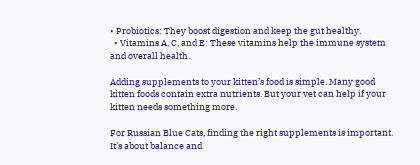• Probiotics: They boost digestion and keep the gut healthy.
  • Vitamins A, C, and E: These vitamins help the immune system and overall health.

Adding supplements to your kitten’s food is simple. Many good kitten foods contain extra nutrients. But your vet can help if your kitten needs something more.

For Russian Blue Cats, finding the right supplements is important. It’s about balance and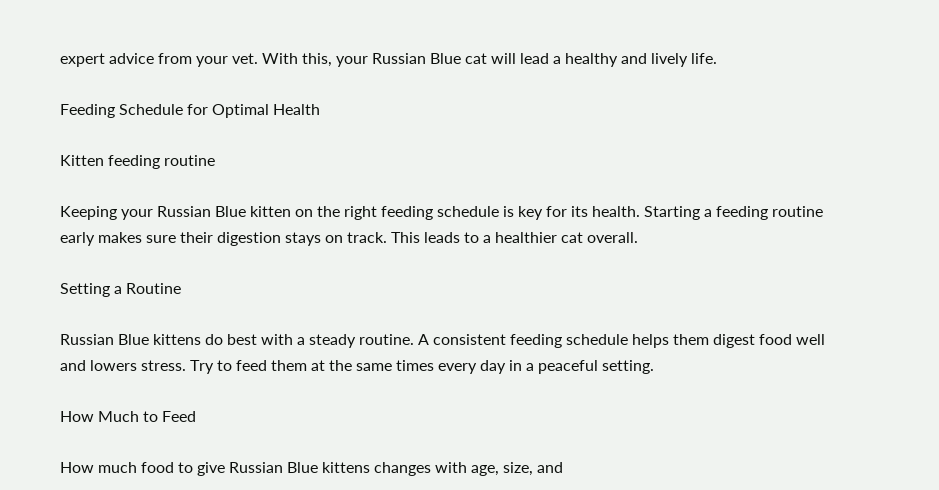expert advice from your vet. With this, your Russian Blue cat will lead a healthy and lively life.

Feeding Schedule for Optimal Health

Kitten feeding routine

Keeping your Russian Blue kitten on the right feeding schedule is key for its health. Starting a feeding routine early makes sure their digestion stays on track. This leads to a healthier cat overall.

Setting a Routine

Russian Blue kittens do best with a steady routine. A consistent feeding schedule helps them digest food well and lowers stress. Try to feed them at the same times every day in a peaceful setting.

How Much to Feed

How much food to give Russian Blue kittens changes with age, size, and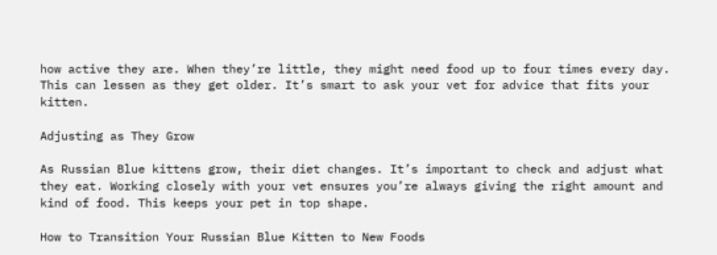how active they are. When they’re little, they might need food up to four times every day. This can lessen as they get older. It’s smart to ask your vet for advice that fits your kitten.

Adjusting as They Grow

As Russian Blue kittens grow, their diet changes. It’s important to check and adjust what they eat. Working closely with your vet ensures you’re always giving the right amount and kind of food. This keeps your pet in top shape.

How to Transition Your Russian Blue Kitten to New Foods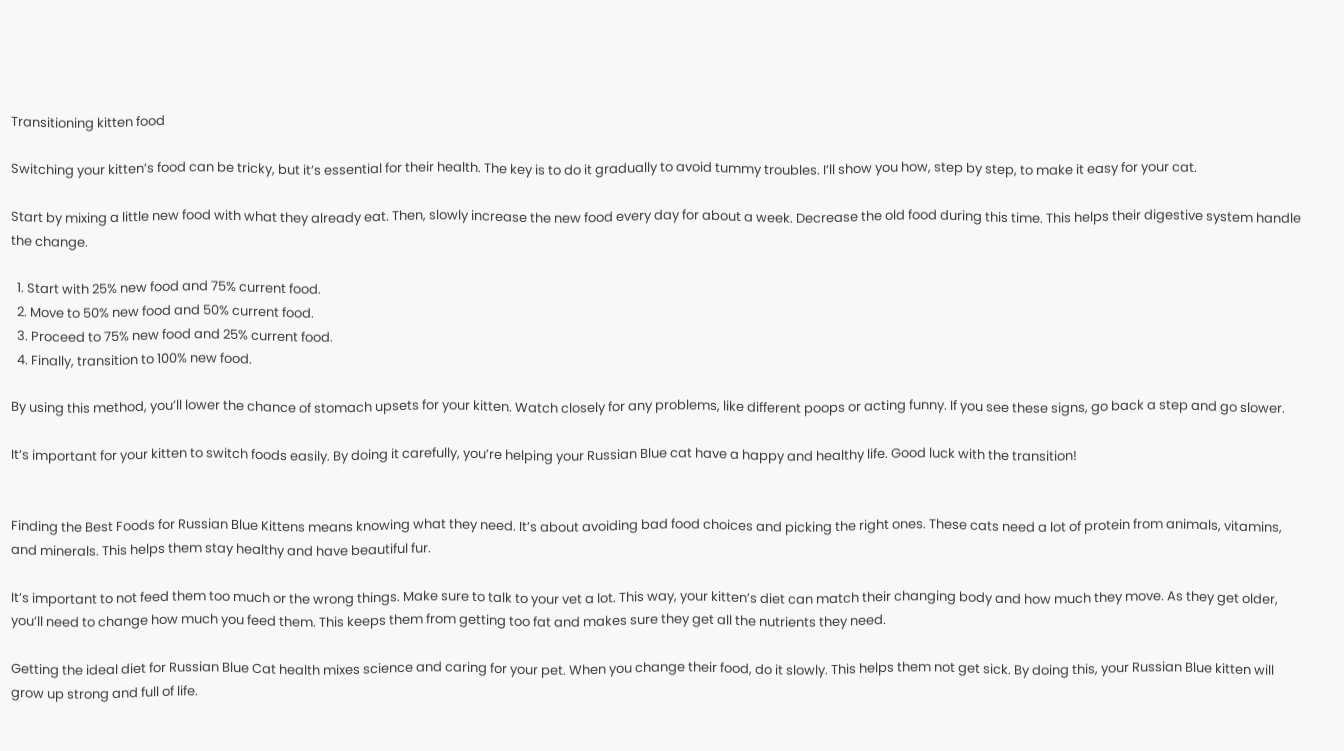Transitioning kitten food

Switching your kitten’s food can be tricky, but it’s essential for their health. The key is to do it gradually to avoid tummy troubles. I’ll show you how, step by step, to make it easy for your cat.

Start by mixing a little new food with what they already eat. Then, slowly increase the new food every day for about a week. Decrease the old food during this time. This helps their digestive system handle the change.

  1. Start with 25% new food and 75% current food.
  2. Move to 50% new food and 50% current food.
  3. Proceed to 75% new food and 25% current food.
  4. Finally, transition to 100% new food.

By using this method, you’ll lower the chance of stomach upsets for your kitten. Watch closely for any problems, like different poops or acting funny. If you see these signs, go back a step and go slower.

It’s important for your kitten to switch foods easily. By doing it carefully, you’re helping your Russian Blue cat have a happy and healthy life. Good luck with the transition!


Finding the Best Foods for Russian Blue Kittens means knowing what they need. It’s about avoiding bad food choices and picking the right ones. These cats need a lot of protein from animals, vitamins, and minerals. This helps them stay healthy and have beautiful fur.

It’s important to not feed them too much or the wrong things. Make sure to talk to your vet a lot. This way, your kitten’s diet can match their changing body and how much they move. As they get older, you’ll need to change how much you feed them. This keeps them from getting too fat and makes sure they get all the nutrients they need.

Getting the ideal diet for Russian Blue Cat health mixes science and caring for your pet. When you change their food, do it slowly. This helps them not get sick. By doing this, your Russian Blue kitten will grow up strong and full of life.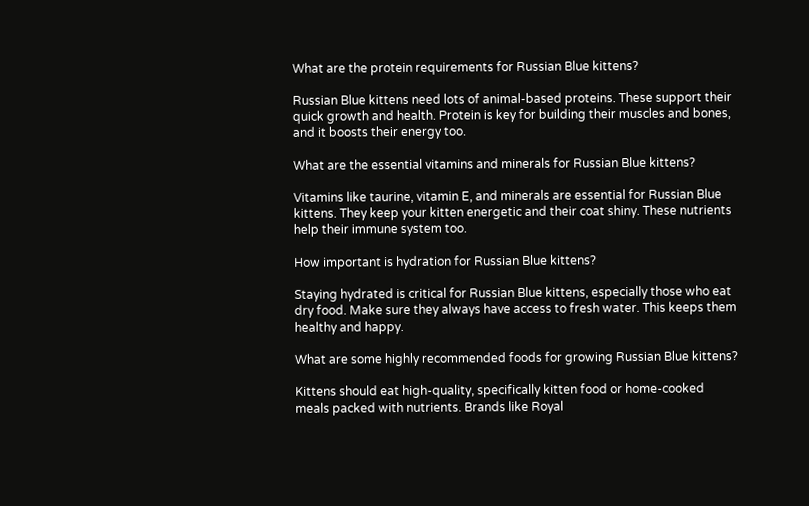What are the protein requirements for Russian Blue kittens?

Russian Blue kittens need lots of animal-based proteins. These support their quick growth and health. Protein is key for building their muscles and bones, and it boosts their energy too.

What are the essential vitamins and minerals for Russian Blue kittens?

Vitamins like taurine, vitamin E, and minerals are essential for Russian Blue kittens. They keep your kitten energetic and their coat shiny. These nutrients help their immune system too.

How important is hydration for Russian Blue kittens?

Staying hydrated is critical for Russian Blue kittens, especially those who eat dry food. Make sure they always have access to fresh water. This keeps them healthy and happy.

What are some highly recommended foods for growing Russian Blue kittens?

Kittens should eat high-quality, specifically kitten food or home-cooked meals packed with nutrients. Brands like Royal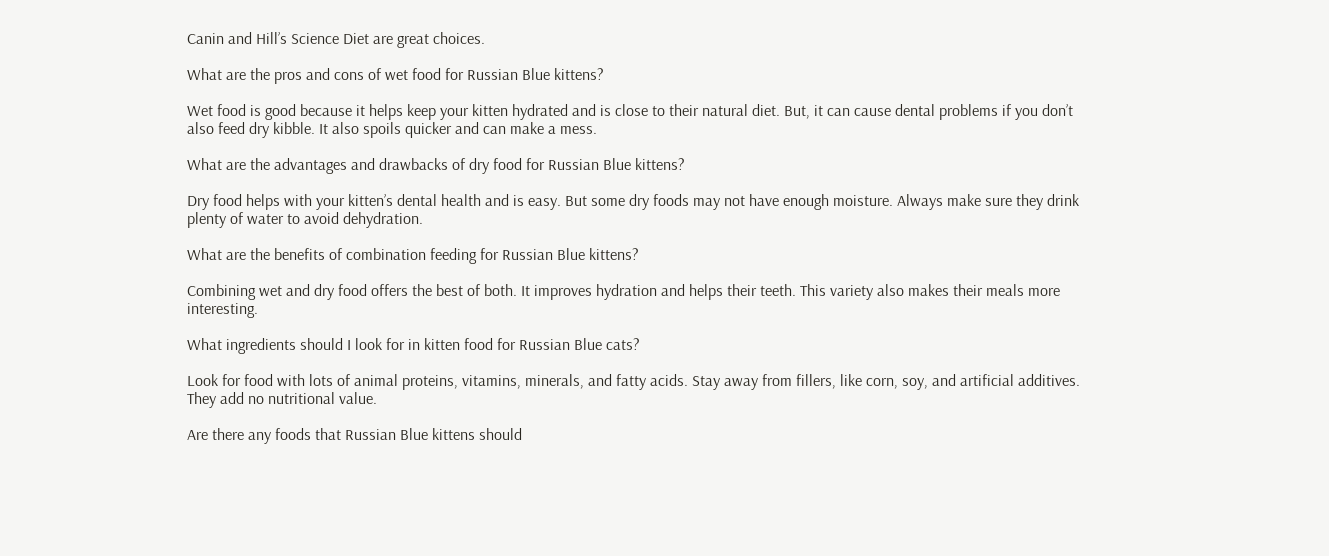Canin and Hill’s Science Diet are great choices.

What are the pros and cons of wet food for Russian Blue kittens?

Wet food is good because it helps keep your kitten hydrated and is close to their natural diet. But, it can cause dental problems if you don’t also feed dry kibble. It also spoils quicker and can make a mess.

What are the advantages and drawbacks of dry food for Russian Blue kittens?

Dry food helps with your kitten’s dental health and is easy. But some dry foods may not have enough moisture. Always make sure they drink plenty of water to avoid dehydration.

What are the benefits of combination feeding for Russian Blue kittens?

Combining wet and dry food offers the best of both. It improves hydration and helps their teeth. This variety also makes their meals more interesting.

What ingredients should I look for in kitten food for Russian Blue cats?

Look for food with lots of animal proteins, vitamins, minerals, and fatty acids. Stay away from fillers, like corn, soy, and artificial additives. They add no nutritional value.

Are there any foods that Russian Blue kittens should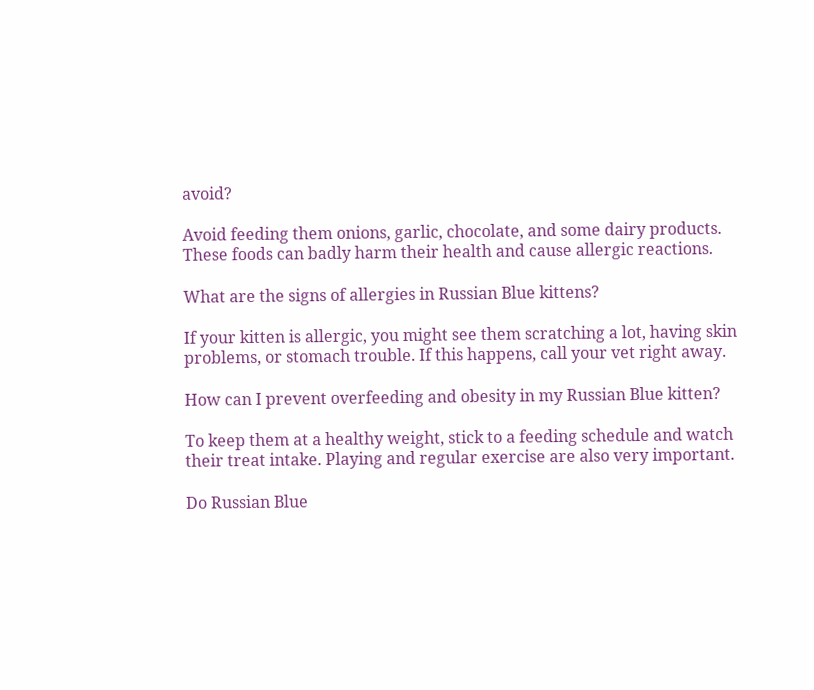avoid?

Avoid feeding them onions, garlic, chocolate, and some dairy products. These foods can badly harm their health and cause allergic reactions.

What are the signs of allergies in Russian Blue kittens?

If your kitten is allergic, you might see them scratching a lot, having skin problems, or stomach trouble. If this happens, call your vet right away.

How can I prevent overfeeding and obesity in my Russian Blue kitten?

To keep them at a healthy weight, stick to a feeding schedule and watch their treat intake. Playing and regular exercise are also very important.

Do Russian Blue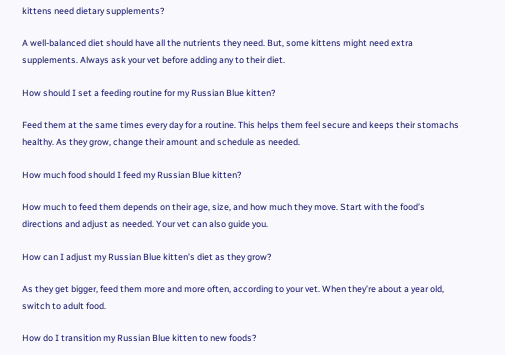kittens need dietary supplements?

A well-balanced diet should have all the nutrients they need. But, some kittens might need extra supplements. Always ask your vet before adding any to their diet.

How should I set a feeding routine for my Russian Blue kitten?

Feed them at the same times every day for a routine. This helps them feel secure and keeps their stomachs healthy. As they grow, change their amount and schedule as needed.

How much food should I feed my Russian Blue kitten?

How much to feed them depends on their age, size, and how much they move. Start with the food’s directions and adjust as needed. Your vet can also guide you.

How can I adjust my Russian Blue kitten’s diet as they grow?

As they get bigger, feed them more and more often, according to your vet. When they’re about a year old, switch to adult food.

How do I transition my Russian Blue kitten to new foods?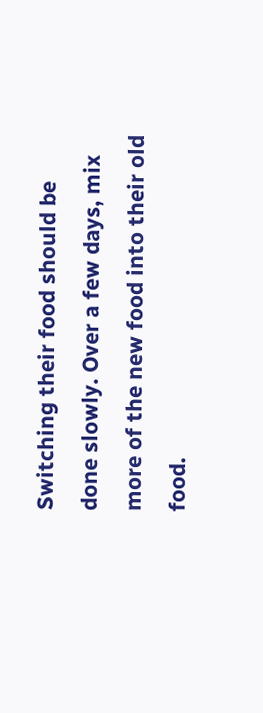Switching their food should be done slowly. Over a few days, mix more of the new food into their old food.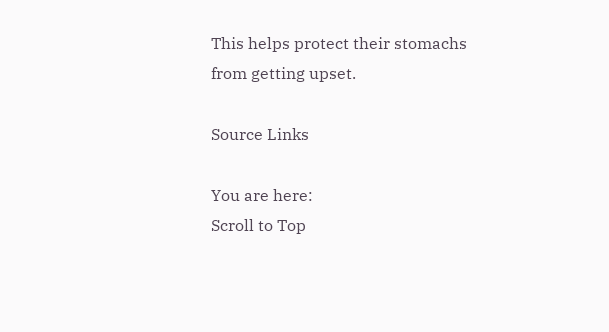This helps protect their stomachs from getting upset.

Source Links

You are here:
Scroll to Top